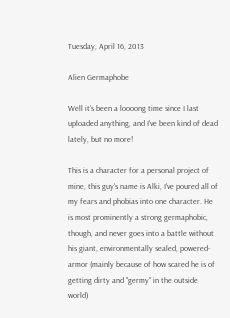Tuesday, April 16, 2013

Alien Germaphobe

Well it's been a loooong time since I last uploaded anything, and I've been kind of dead lately, but no more!

This is a character for a personal project of mine, this guy's name is Alki, I've poured all of my fears and phobias into one character. He is most prominently a strong germaphobic, though, and never goes into a battle without his giant, environmentally sealed, powered-armor (mainly because of how scared he is of getting dirty and "germy" in the outside world)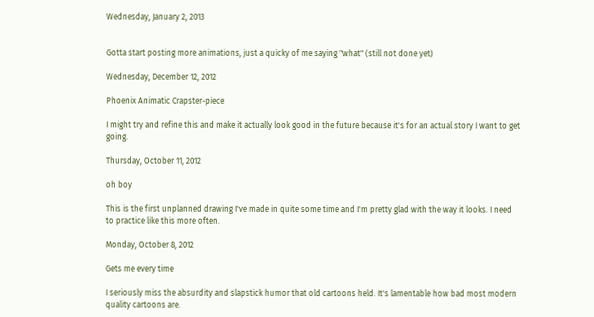Wednesday, January 2, 2013


Gotta start posting more animations, just a quicky of me saying "what" (still not done yet)

Wednesday, December 12, 2012

Phoenix Animatic Crapster-piece

I might try and refine this and make it actually look good in the future because it's for an actual story I want to get going.

Thursday, October 11, 2012

oh boy

This is the first unplanned drawing I've made in quite some time and I'm pretty glad with the way it looks. I need to practice like this more often.

Monday, October 8, 2012

Gets me every time

I seriously miss the absurdity and slapstick humor that old cartoons held. It's lamentable how bad most modern quality cartoons are.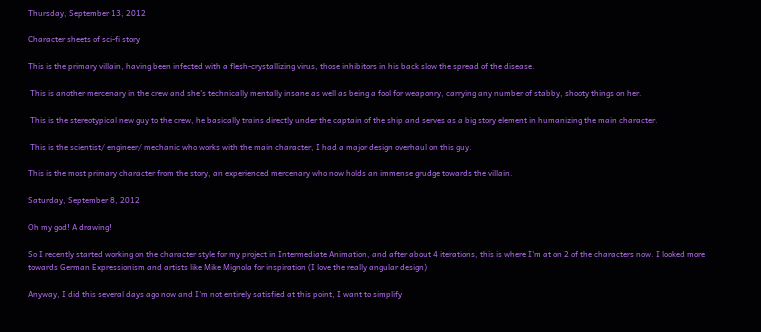Thursday, September 13, 2012

Character sheets of sci-fi story

This is the primary villain, having been infected with a flesh-crystallizing virus, those inhibitors in his back slow the spread of the disease.

 This is another mercenary in the crew and she's technically mentally insane as well as being a fool for weaponry, carrying any number of stabby, shooty things on her.

 This is the stereotypical new guy to the crew, he basically trains directly under the captain of the ship and serves as a big story element in humanizing the main character.

 This is the scientist/ engineer/ mechanic who works with the main character, I had a major design overhaul on this guy.

This is the most primary character from the story, an experienced mercenary who now holds an immense grudge towards the villain.

Saturday, September 8, 2012

Oh my god! A drawing!

So I recently started working on the character style for my project in Intermediate Animation, and after about 4 iterations, this is where I'm at on 2 of the characters now. I looked more towards German Expressionism and artists like Mike Mignola for inspiration (I love the really angular design)

Anyway, I did this several days ago now and I'm not entirely satisfied at this point, I want to simplify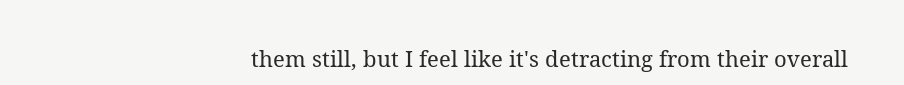them still, but I feel like it's detracting from their overall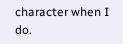character when I do.